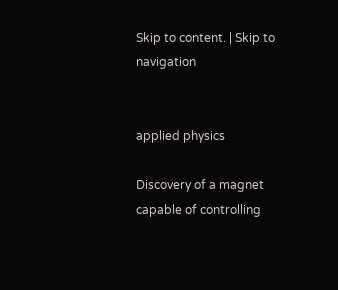Skip to content. | Skip to navigation


applied physics

Discovery of a magnet capable of controlling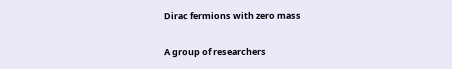Dirac fermions with zero mass

A group of researchers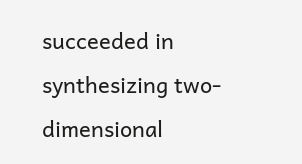succeeded in synthesizing two-dimensional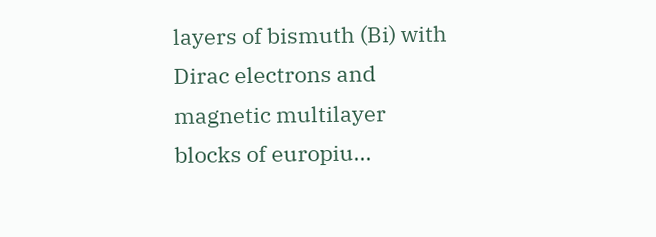layers of bismuth (Bi) with Dirac electrons and magnetic multilayer blocks of europiu...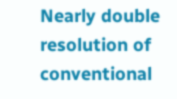Nearly double resolution of conventional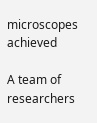microscopes achieved

A team of researchers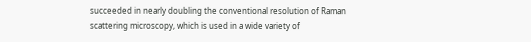succeeded in nearly doubling the conventional resolution of Raman scattering microscopy, which is used in a wide variety of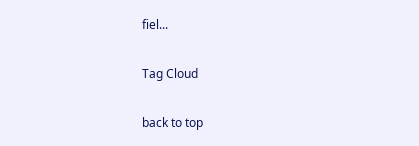fiel...

Tag Cloud

back to top